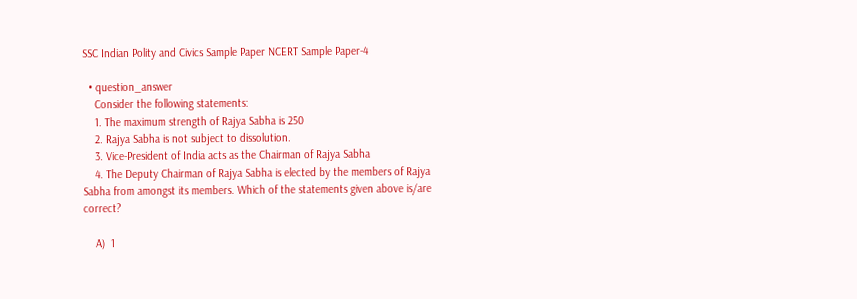SSC Indian Polity and Civics Sample Paper NCERT Sample Paper-4

  • question_answer
    Consider the following statements:
    1. The maximum strength of Rajya Sabha is 250
    2. Rajya Sabha is not subject to dissolution.
    3. Vice-President of India acts as the Chairman of Rajya Sabha
    4. The Deputy Chairman of Rajya Sabha is elected by the members of Rajya Sabha from amongst its members. Which of the statements given above is/are correct?

    A)  1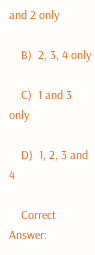and 2 only

    B)  2, 3, 4 only

    C)  1 and 3 only

    D)  1, 2, 3 and 4

    Correct Answer: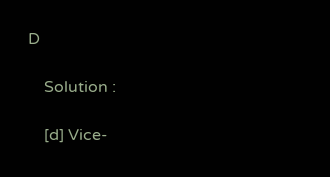D

    Solution :

    [d] Vice-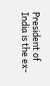President of India is the ex-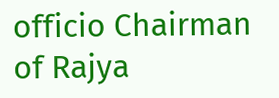officio Chairman of Rajya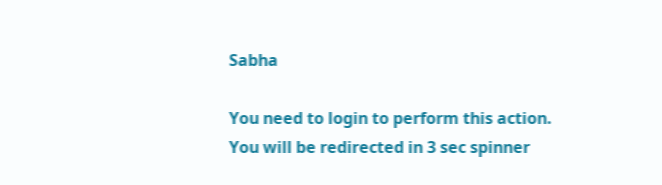Sabha

You need to login to perform this action.
You will be redirected in 3 sec spinner